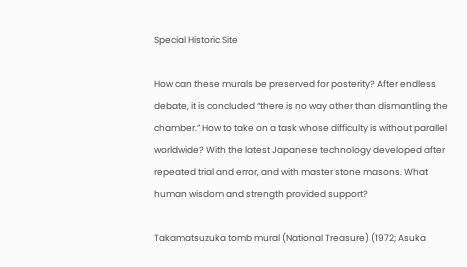Special Historic Site

How can these murals be preserved for posterity? After endless debate, it is concluded “there is no way other than dismantling the chamber.” How to take on a task whose difficulty is without parallel worldwide? With the latest Japanese technology developed after repeated trial and error, and with master stone masons. What human wisdom and strength provided support?

Takamatsuzuka tomb mural (National Treasure) (1972; Asuka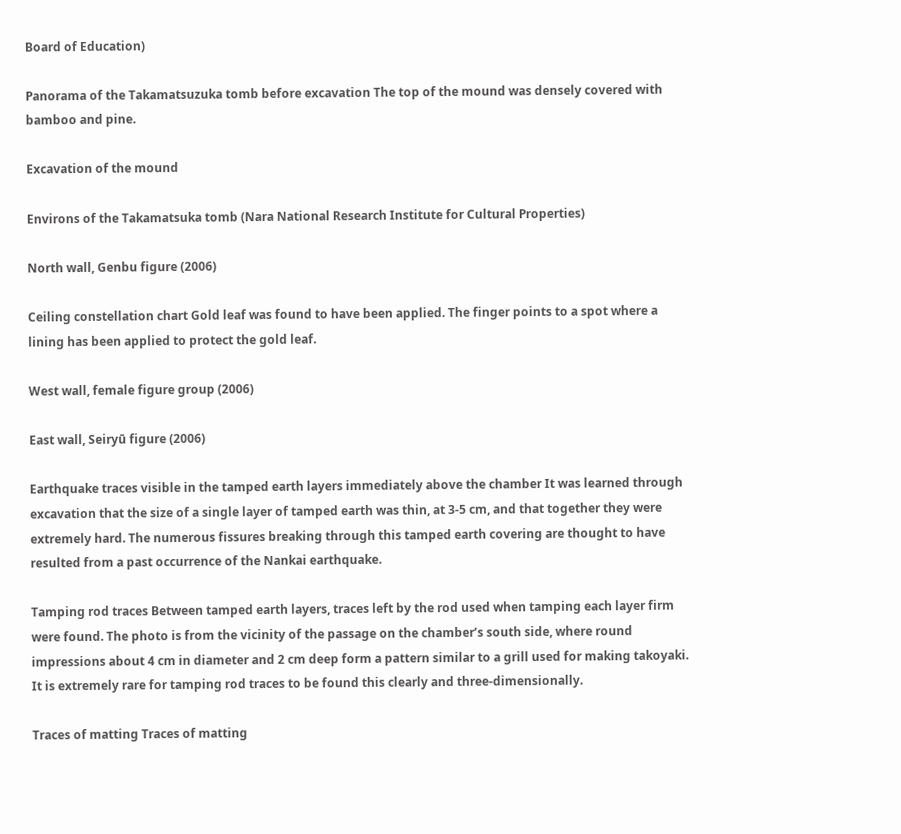Board of Education)

Panorama of the Takamatsuzuka tomb before excavation The top of the mound was densely covered with bamboo and pine.

Excavation of the mound

Environs of the Takamatsuka tomb (Nara National Research Institute for Cultural Properties)

North wall, Genbu figure (2006)

Ceiling constellation chart Gold leaf was found to have been applied. The finger points to a spot where a lining has been applied to protect the gold leaf.

West wall, female figure group (2006)

East wall, Seiryū figure (2006)

Earthquake traces visible in the tamped earth layers immediately above the chamber It was learned through excavation that the size of a single layer of tamped earth was thin, at 3-5 cm, and that together they were extremely hard. The numerous fissures breaking through this tamped earth covering are thought to have resulted from a past occurrence of the Nankai earthquake.

Tamping rod traces Between tamped earth layers, traces left by the rod used when tamping each layer firm were found. The photo is from the vicinity of the passage on the chamber’s south side, where round impressions about 4 cm in diameter and 2 cm deep form a pattern similar to a grill used for making takoyaki. It is extremely rare for tamping rod traces to be found this clearly and three-dimensionally.

Traces of matting Traces of matting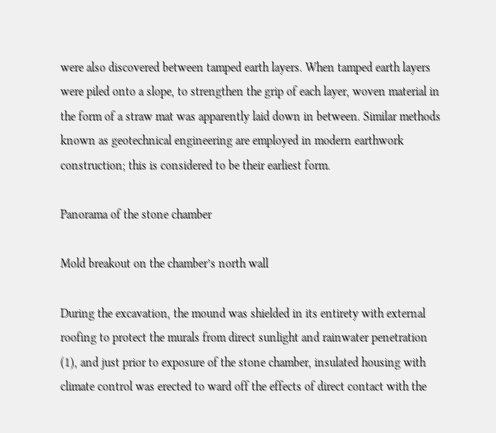were also discovered between tamped earth layers. When tamped earth layers were piled onto a slope, to strengthen the grip of each layer, woven material in the form of a straw mat was apparently laid down in between. Similar methods known as geotechnical engineering are employed in modern earthwork construction; this is considered to be their earliest form.

Panorama of the stone chamber

Mold breakout on the chamber’s north wall

During the excavation, the mound was shielded in its entirety with external roofing to protect the murals from direct sunlight and rainwater penetration (1), and just prior to exposure of the stone chamber, insulated housing with climate control was erected to ward off the effects of direct contact with the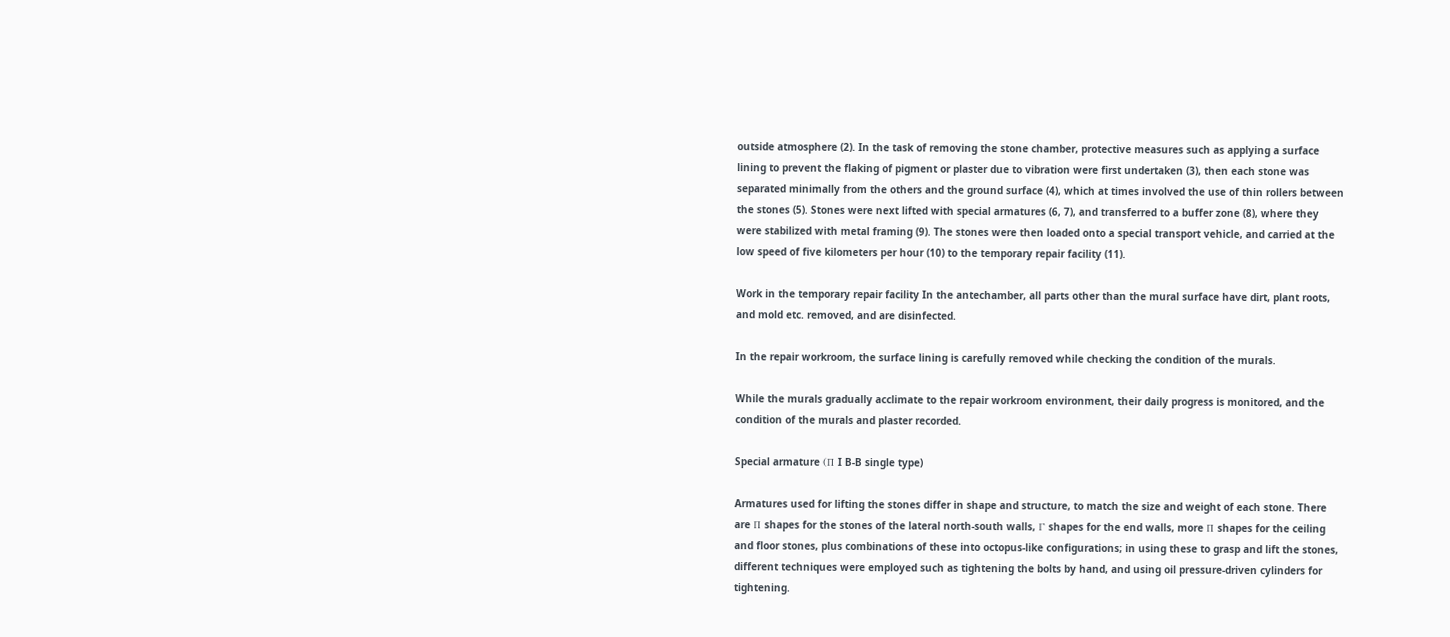outside atmosphere (2). In the task of removing the stone chamber, protective measures such as applying a surface lining to prevent the flaking of pigment or plaster due to vibration were first undertaken (3), then each stone was separated minimally from the others and the ground surface (4), which at times involved the use of thin rollers between the stones (5). Stones were next lifted with special armatures (6, 7), and transferred to a buffer zone (8), where they were stabilized with metal framing (9). The stones were then loaded onto a special transport vehicle, and carried at the low speed of five kilometers per hour (10) to the temporary repair facility (11).

Work in the temporary repair facility In the antechamber, all parts other than the mural surface have dirt, plant roots, and mold etc. removed, and are disinfected.

In the repair workroom, the surface lining is carefully removed while checking the condition of the murals.

While the murals gradually acclimate to the repair workroom environment, their daily progress is monitored, and the condition of the murals and plaster recorded.

Special armature (Π I B-B single type)

Armatures used for lifting the stones differ in shape and structure, to match the size and weight of each stone. There are Π shapes for the stones of the lateral north-south walls, Γ shapes for the end walls, more Π shapes for the ceiling and floor stones, plus combinations of these into octopus-like configurations; in using these to grasp and lift the stones, different techniques were employed such as tightening the bolts by hand, and using oil pressure-driven cylinders for tightening.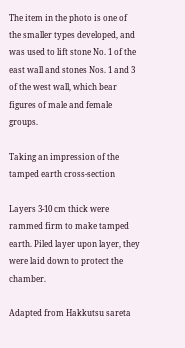The item in the photo is one of the smaller types developed, and was used to lift stone No. 1 of the east wall and stones Nos. 1 and 3 of the west wall, which bear figures of male and female groups.

Taking an impression of the tamped earth cross-section

Layers 3-10 cm thick were rammed firm to make tamped earth. Piled layer upon layer, they were laid down to protect the chamber.

Adapted from Hakkutsu sareta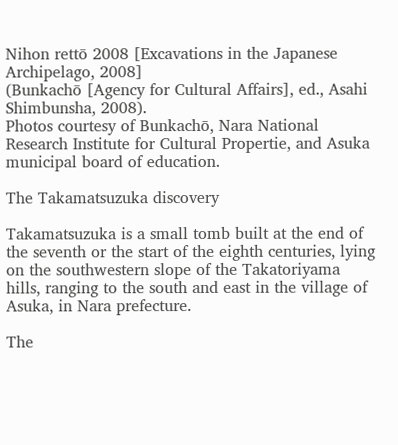Nihon rettō 2008 [Excavations in the Japanese Archipelago, 2008]
(Bunkachō [Agency for Cultural Affairs], ed., Asahi Shimbunsha, 2008).
Photos courtesy of Bunkachō, Nara National Research Institute for Cultural Propertie, and Asuka municipal board of education.

The Takamatsuzuka discovery

Takamatsuzuka is a small tomb built at the end of the seventh or the start of the eighth centuries, lying on the southwestern slope of the Takatoriyama hills, ranging to the south and east in the village of Asuka, in Nara prefecture.

The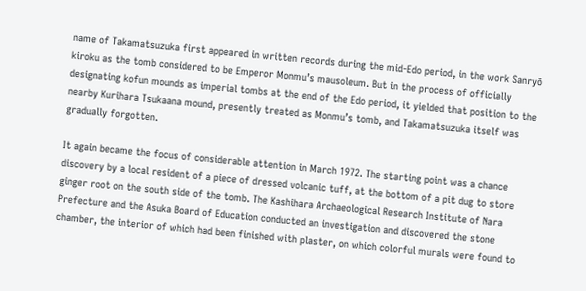name of Takamatsuzuka first appeared in written records during the mid-Edo period, in the work Sanryō kiroku as the tomb considered to be Emperor Monmu’s mausoleum. But in the process of officially designating kofun mounds as imperial tombs at the end of the Edo period, it yielded that position to the nearby Kurihara Tsukaana mound, presently treated as Monmu’s tomb, and Takamatsuzuka itself was gradually forgotten.

It again became the focus of considerable attention in March 1972. The starting point was a chance discovery by a local resident of a piece of dressed volcanic tuff, at the bottom of a pit dug to store ginger root on the south side of the tomb. The Kashihara Archaeological Research Institute of Nara Prefecture and the Asuka Board of Education conducted an investigation and discovered the stone chamber, the interior of which had been finished with plaster, on which colorful murals were found to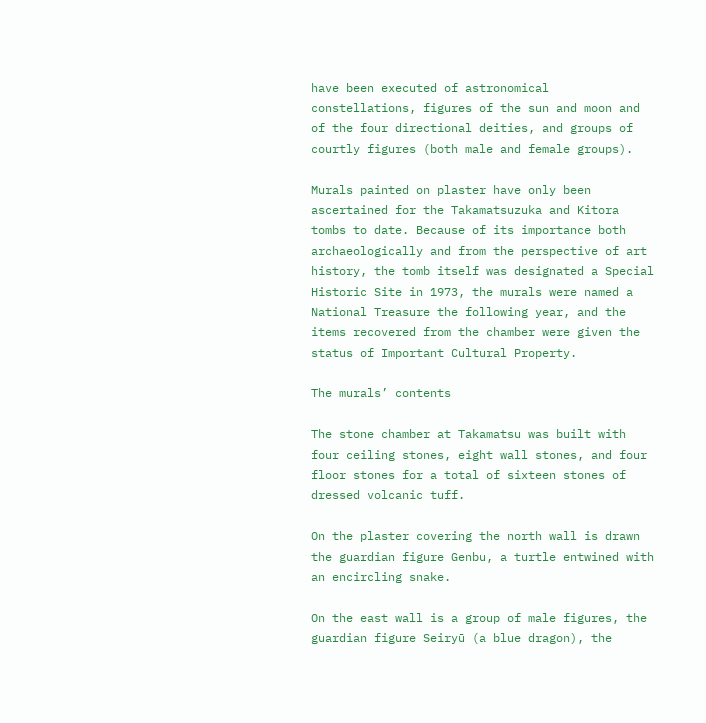have been executed of astronomical constellations, figures of the sun and moon and of the four directional deities, and groups of courtly figures (both male and female groups).

Murals painted on plaster have only been ascertained for the Takamatsuzuka and Kitora tombs to date. Because of its importance both archaeologically and from the perspective of art history, the tomb itself was designated a Special Historic Site in 1973, the murals were named a National Treasure the following year, and the items recovered from the chamber were given the status of Important Cultural Property.

The murals’ contents

The stone chamber at Takamatsu was built with four ceiling stones, eight wall stones, and four floor stones for a total of sixteen stones of dressed volcanic tuff.

On the plaster covering the north wall is drawn the guardian figure Genbu, a turtle entwined with an encircling snake.

On the east wall is a group of male figures, the guardian figure Seiryū (a blue dragon), the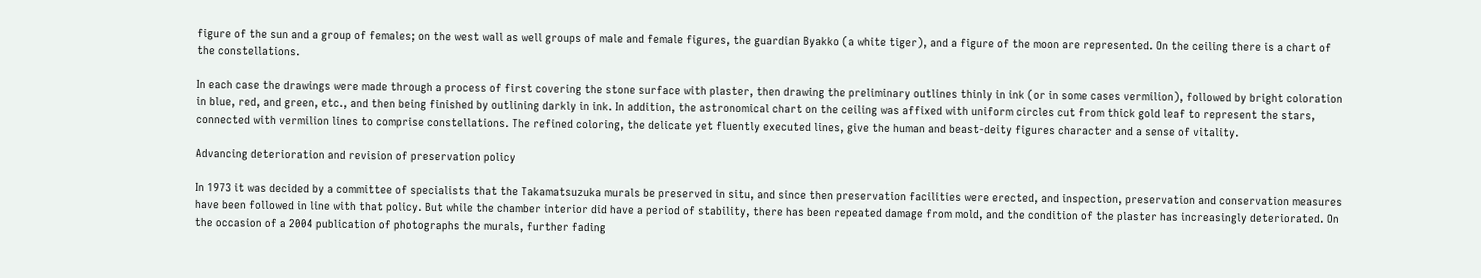figure of the sun and a group of females; on the west wall as well groups of male and female figures, the guardian Byakko (a white tiger), and a figure of the moon are represented. On the ceiling there is a chart of the constellations.

In each case the drawings were made through a process of first covering the stone surface with plaster, then drawing the preliminary outlines thinly in ink (or in some cases vermilion), followed by bright coloration in blue, red, and green, etc., and then being finished by outlining darkly in ink. In addition, the astronomical chart on the ceiling was affixed with uniform circles cut from thick gold leaf to represent the stars, connected with vermilion lines to comprise constellations. The refined coloring, the delicate yet fluently executed lines, give the human and beast-deity figures character and a sense of vitality.

Advancing deterioration and revision of preservation policy

In 1973 it was decided by a committee of specialists that the Takamatsuzuka murals be preserved in situ, and since then preservation facilities were erected, and inspection, preservation and conservation measures have been followed in line with that policy. But while the chamber interior did have a period of stability, there has been repeated damage from mold, and the condition of the plaster has increasingly deteriorated. On the occasion of a 2004 publication of photographs the murals, further fading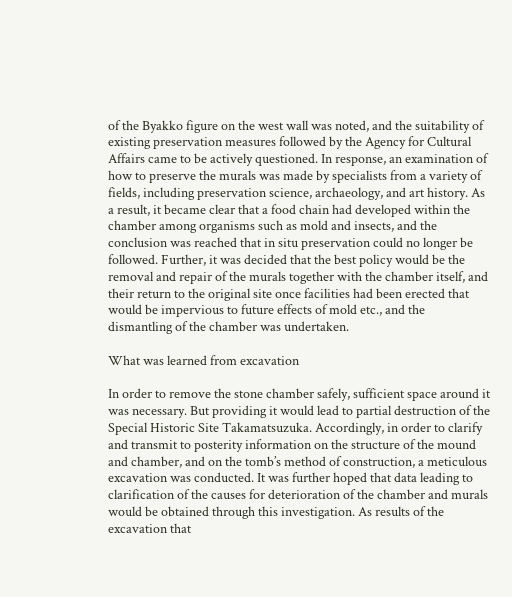of the Byakko figure on the west wall was noted, and the suitability of existing preservation measures followed by the Agency for Cultural Affairs came to be actively questioned. In response, an examination of how to preserve the murals was made by specialists from a variety of fields, including preservation science, archaeology, and art history. As a result, it became clear that a food chain had developed within the chamber among organisms such as mold and insects, and the conclusion was reached that in situ preservation could no longer be followed. Further, it was decided that the best policy would be the removal and repair of the murals together with the chamber itself, and their return to the original site once facilities had been erected that would be impervious to future effects of mold etc., and the dismantling of the chamber was undertaken.

What was learned from excavation

In order to remove the stone chamber safely, sufficient space around it was necessary. But providing it would lead to partial destruction of the Special Historic Site Takamatsuzuka. Accordingly, in order to clarify and transmit to posterity information on the structure of the mound and chamber, and on the tomb’s method of construction, a meticulous excavation was conducted. It was further hoped that data leading to clarification of the causes for deterioration of the chamber and murals would be obtained through this investigation. As results of the excavation that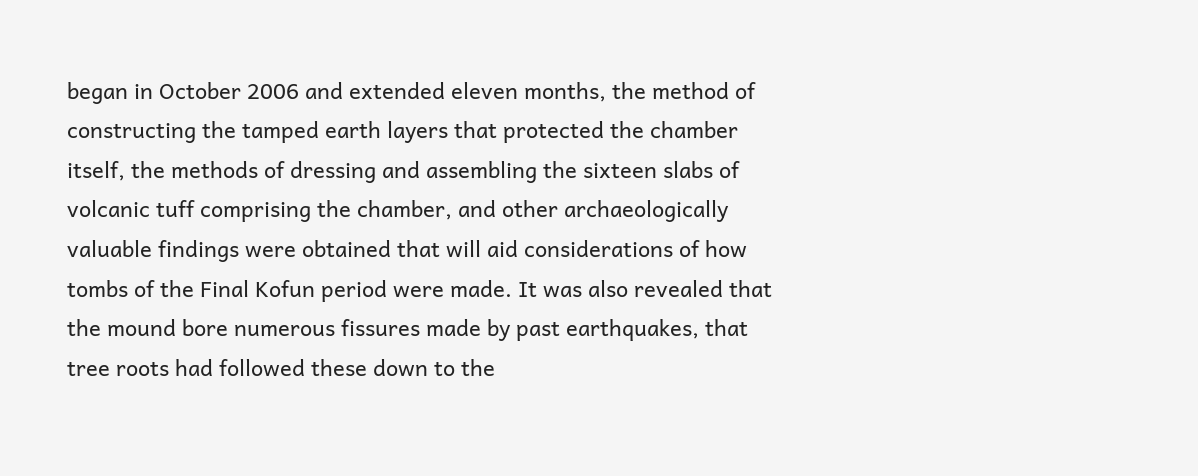began in October 2006 and extended eleven months, the method of constructing the tamped earth layers that protected the chamber itself, the methods of dressing and assembling the sixteen slabs of volcanic tuff comprising the chamber, and other archaeologically valuable findings were obtained that will aid considerations of how tombs of the Final Kofun period were made. It was also revealed that the mound bore numerous fissures made by past earthquakes, that tree roots had followed these down to the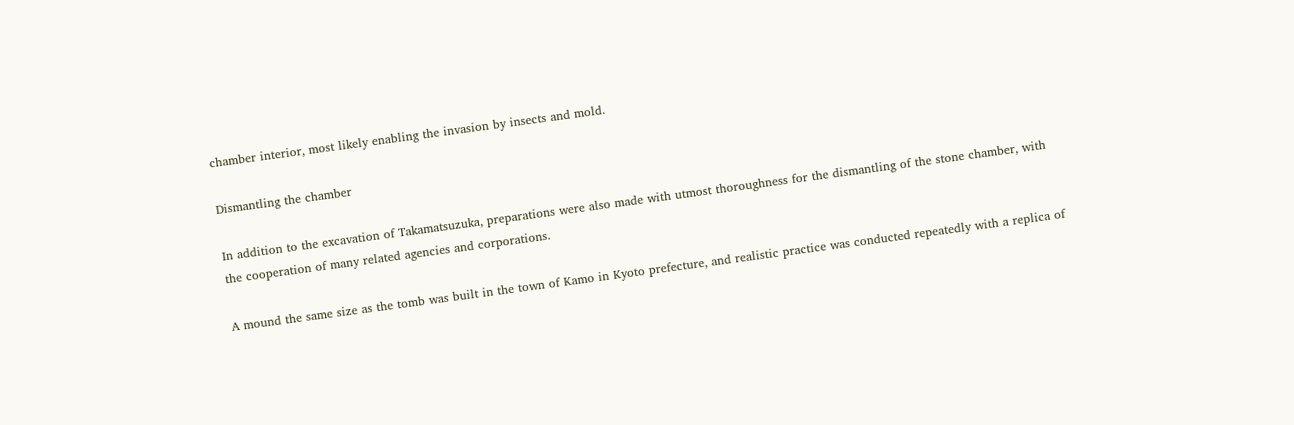chamber interior, most likely enabling the invasion by insects and mold.

Dismantling the chamber

In addition to the excavation of Takamatsuzuka, preparations were also made with utmost thoroughness for the dismantling of the stone chamber, with the cooperation of many related agencies and corporations.

A mound the same size as the tomb was built in the town of Kamo in Kyoto prefecture, and realistic practice was conducted repeatedly with a replica of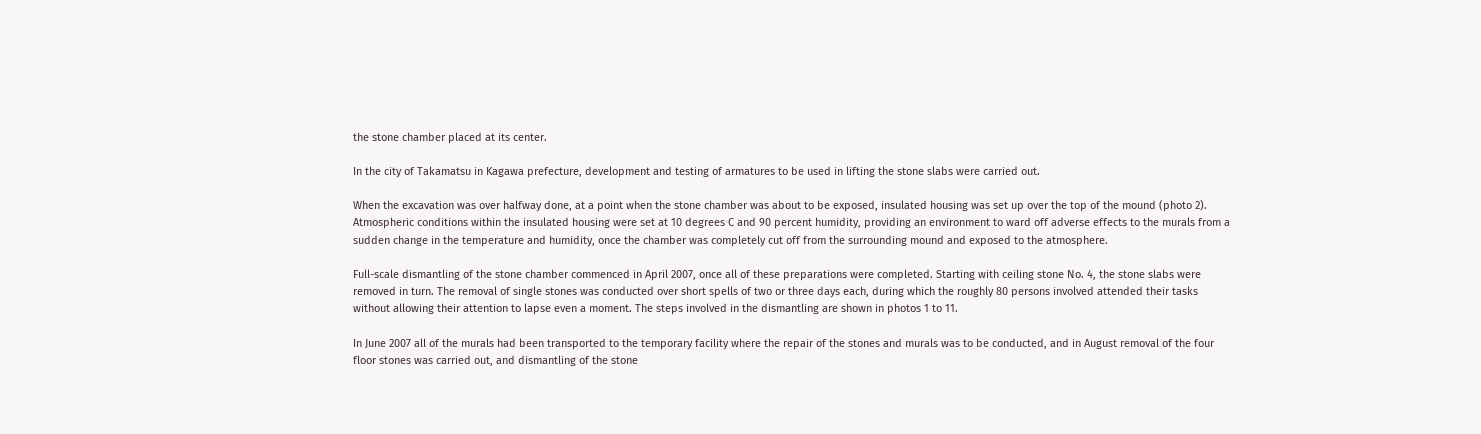the stone chamber placed at its center.

In the city of Takamatsu in Kagawa prefecture, development and testing of armatures to be used in lifting the stone slabs were carried out.

When the excavation was over halfway done, at a point when the stone chamber was about to be exposed, insulated housing was set up over the top of the mound (photo 2). Atmospheric conditions within the insulated housing were set at 10 degrees C and 90 percent humidity, providing an environment to ward off adverse effects to the murals from a sudden change in the temperature and humidity, once the chamber was completely cut off from the surrounding mound and exposed to the atmosphere.

Full-scale dismantling of the stone chamber commenced in April 2007, once all of these preparations were completed. Starting with ceiling stone No. 4, the stone slabs were removed in turn. The removal of single stones was conducted over short spells of two or three days each, during which the roughly 80 persons involved attended their tasks without allowing their attention to lapse even a moment. The steps involved in the dismantling are shown in photos 1 to 11.

In June 2007 all of the murals had been transported to the temporary facility where the repair of the stones and murals was to be conducted, and in August removal of the four floor stones was carried out, and dismantling of the stone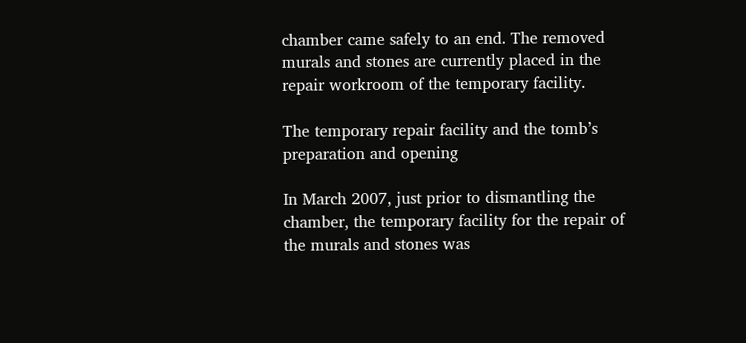chamber came safely to an end. The removed murals and stones are currently placed in the repair workroom of the temporary facility.

The temporary repair facility and the tomb’s preparation and opening

In March 2007, just prior to dismantling the chamber, the temporary facility for the repair of the murals and stones was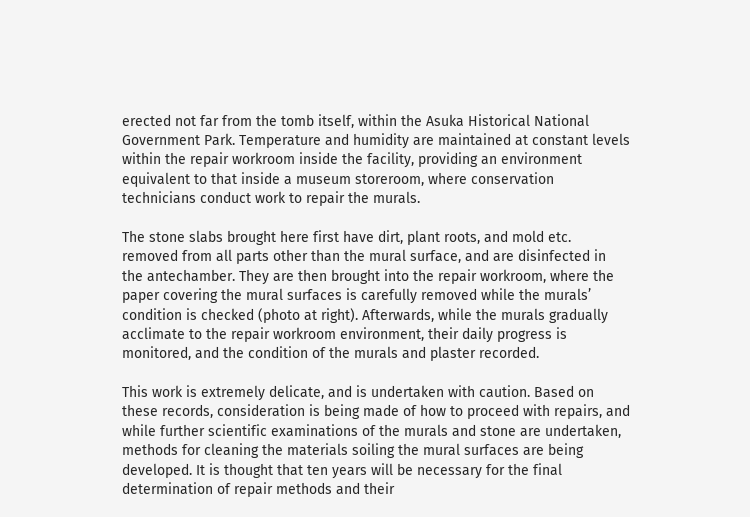erected not far from the tomb itself, within the Asuka Historical National Government Park. Temperature and humidity are maintained at constant levels within the repair workroom inside the facility, providing an environment equivalent to that inside a museum storeroom, where conservation technicians conduct work to repair the murals.

The stone slabs brought here first have dirt, plant roots, and mold etc. removed from all parts other than the mural surface, and are disinfected in the antechamber. They are then brought into the repair workroom, where the paper covering the mural surfaces is carefully removed while the murals’ condition is checked (photo at right). Afterwards, while the murals gradually acclimate to the repair workroom environment, their daily progress is monitored, and the condition of the murals and plaster recorded.

This work is extremely delicate, and is undertaken with caution. Based on these records, consideration is being made of how to proceed with repairs, and while further scientific examinations of the murals and stone are undertaken, methods for cleaning the materials soiling the mural surfaces are being developed. It is thought that ten years will be necessary for the final determination of repair methods and their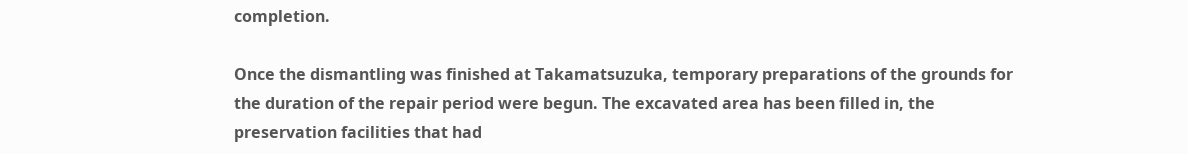completion.

Once the dismantling was finished at Takamatsuzuka, temporary preparations of the grounds for the duration of the repair period were begun. The excavated area has been filled in, the preservation facilities that had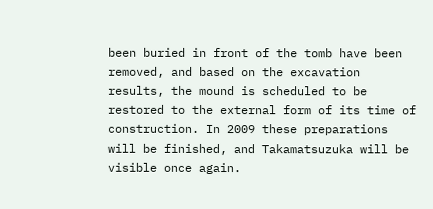been buried in front of the tomb have been removed, and based on the excavation results, the mound is scheduled to be restored to the external form of its time of construction. In 2009 these preparations will be finished, and Takamatsuzuka will be visible once again.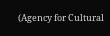(Agency for Cultural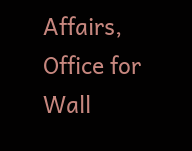Affairs, Office for Wall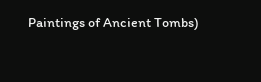Paintings of Ancient Tombs)